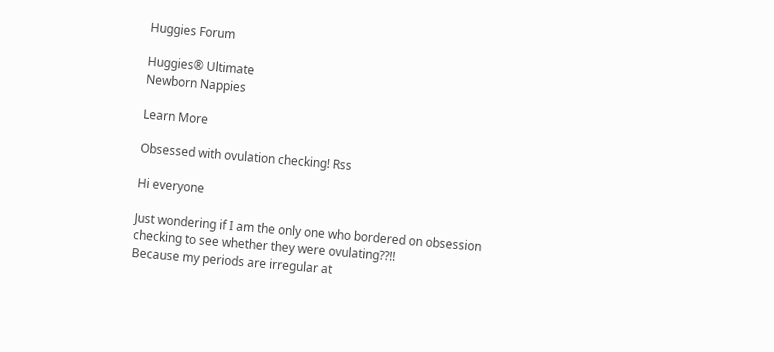Huggies Forum

Huggies® Ultimate
Newborn Nappies

Learn More

Obsessed with ovulation checking! Rss

Hi everyone

Just wondering if I am the only one who bordered on obsession checking to see whether they were ovulating??!!
Because my periods are irregular at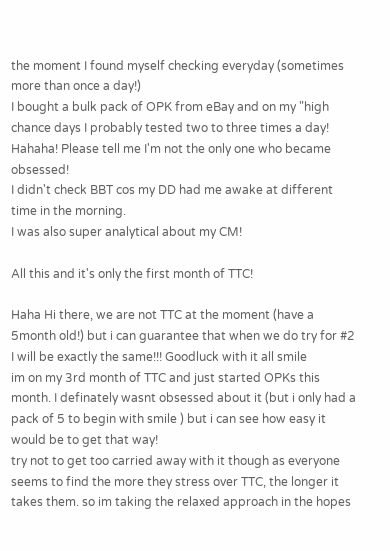the moment I found myself checking everyday (sometimes more than once a day!)
I bought a bulk pack of OPK from eBay and on my "high chance days I probably tested two to three times a day! Hahaha! Please tell me I'm not the only one who became obsessed!
I didn't check BBT cos my DD had me awake at different time in the morning.
I was also super analytical about my CM!

All this and it's only the first month of TTC!

Haha Hi there, we are not TTC at the moment (have a 5month old!) but i can guarantee that when we do try for #2 I will be exactly the same!!! Goodluck with it all smile
im on my 3rd month of TTC and just started OPKs this month. I definately wasnt obsessed about it (but i only had a pack of 5 to begin with smile ) but i can see how easy it would be to get that way!
try not to get too carried away with it though as everyone seems to find the more they stress over TTC, the longer it takes them. so im taking the relaxed approach in the hopes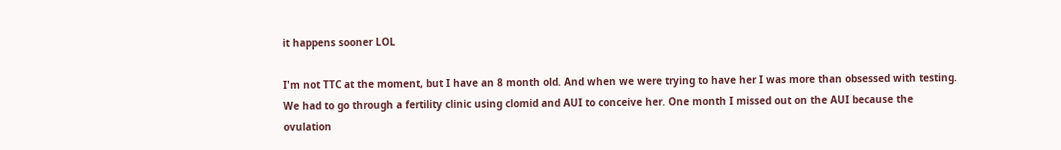it happens sooner LOL

I'm not TTC at the moment, but I have an 8 month old. And when we were trying to have her I was more than obsessed with testing. We had to go through a fertility clinic using clomid and AUI to conceive her. One month I missed out on the AUI because the ovulation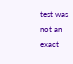test was not an exact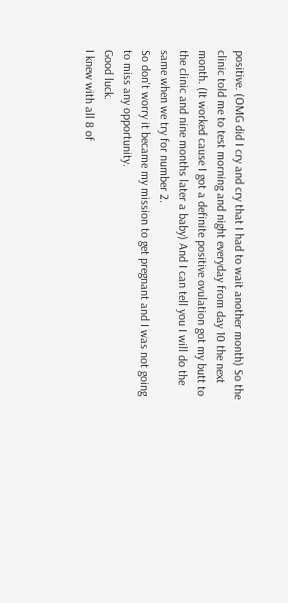positive. (OMG did I cry and cry that I had to wait another month) So the clinic told me to test morning and night everyday from day 10 the next month. (It worked cause I got a definite positive ovulation got my butt to the clinic and nine months later a baby) And I can tell you I will do the same when we try for number 2.
So don't worry it became my mission to get pregnant and I was not going to miss any opportunity.
Good luck.
I knew with all 8 of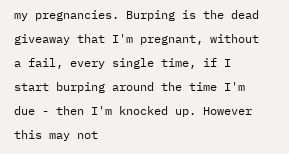my pregnancies. Burping is the dead giveaway that I'm pregnant, without a fail, every single time, if I start burping around the time I'm due - then I'm knocked up. However this may not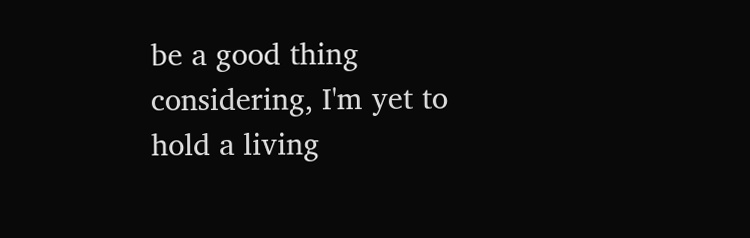be a good thing considering, I'm yet to hold a living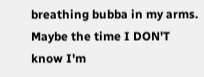breathing bubba in my arms. Maybe the time I DON'T know I'm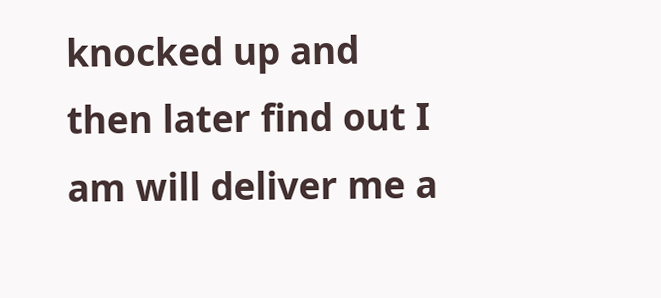knocked up and then later find out I am will deliver me a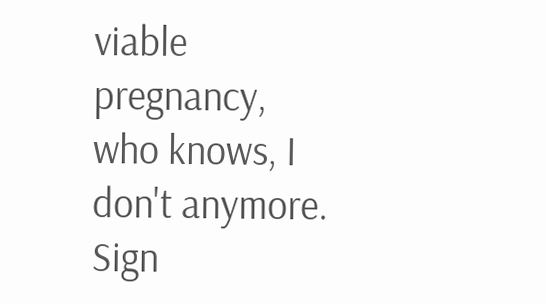viable pregnancy, who knows, I don't anymore.
Sign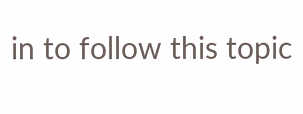in to follow this topic